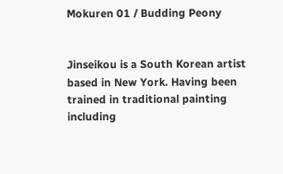Mokuren 01 / Budding Peony


Jinseikou is a South Korean artist based in New York. Having been trained in traditional painting including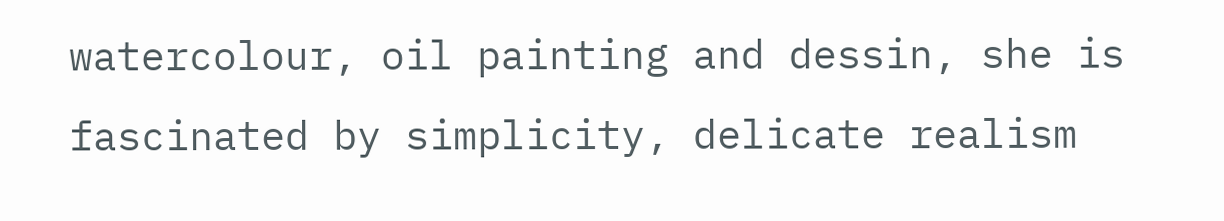watercolour, oil painting and dessin, she is fascinated by simplicity, delicate realism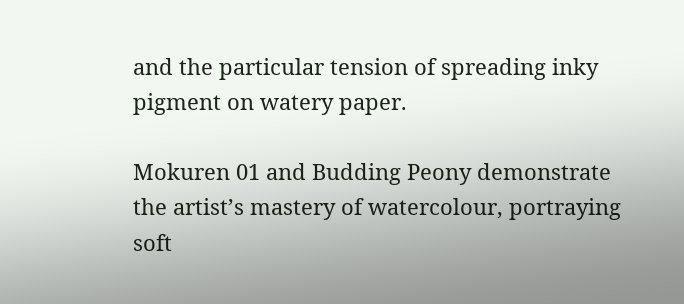and the particular tension of spreading inky pigment on watery paper.

Mokuren 01 and Budding Peony demonstrate the artist’s mastery of watercolour, portraying soft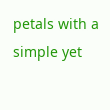petals with a simple yet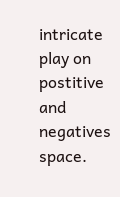intricate play on postitive and negatives space.